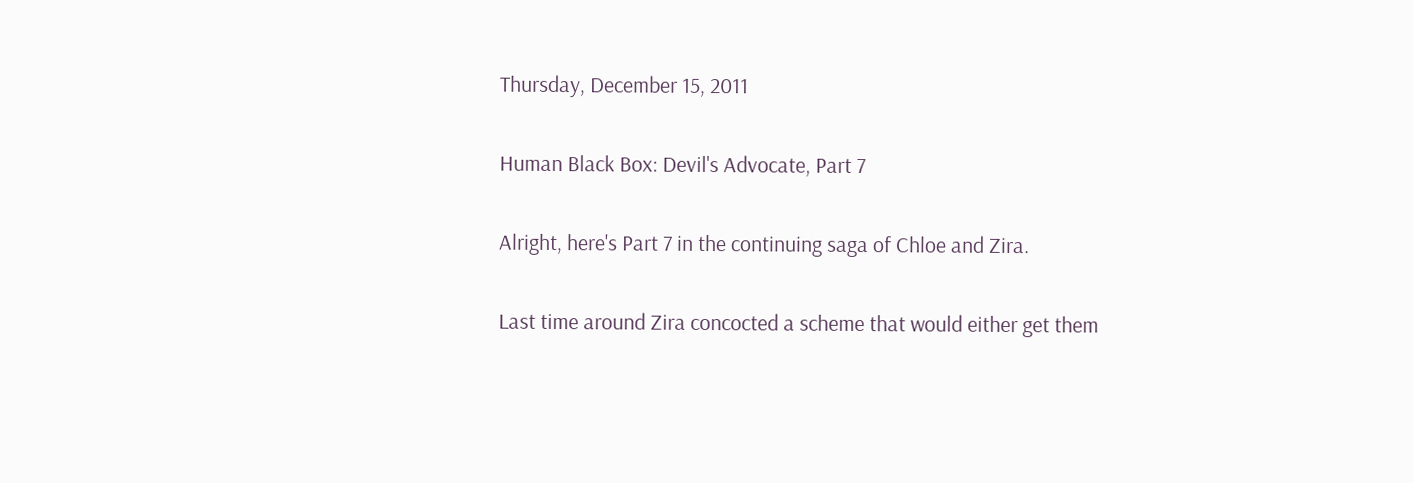Thursday, December 15, 2011

Human Black Box: Devil's Advocate, Part 7

Alright, here's Part 7 in the continuing saga of Chloe and Zira.

Last time around Zira concocted a scheme that would either get them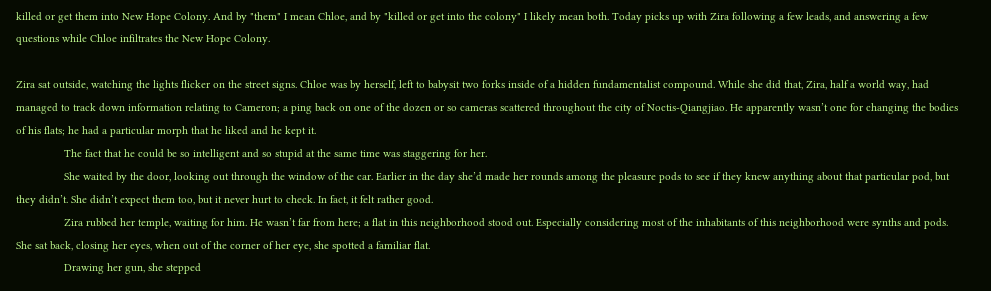killed or get them into New Hope Colony. And by "them" I mean Chloe, and by "killed or get into the colony" I likely mean both. Today picks up with Zira following a few leads, and answering a few questions while Chloe infiltrates the New Hope Colony.

Zira sat outside, watching the lights flicker on the street signs. Chloe was by herself, left to babysit two forks inside of a hidden fundamentalist compound. While she did that, Zira, half a world way, had managed to track down information relating to Cameron; a ping back on one of the dozen or so cameras scattered throughout the city of Noctis-Qiangjiao. He apparently wasn’t one for changing the bodies of his flats; he had a particular morph that he liked and he kept it.
                The fact that he could be so intelligent and so stupid at the same time was staggering for her.
                She waited by the door, looking out through the window of the car. Earlier in the day she’d made her rounds among the pleasure pods to see if they knew anything about that particular pod, but they didn’t. She didn’t expect them too, but it never hurt to check. In fact, it felt rather good.
                Zira rubbed her temple, waiting for him. He wasn’t far from here; a flat in this neighborhood stood out. Especially considering most of the inhabitants of this neighborhood were synths and pods. She sat back, closing her eyes, when out of the corner of her eye, she spotted a familiar flat.
                Drawing her gun, she stepped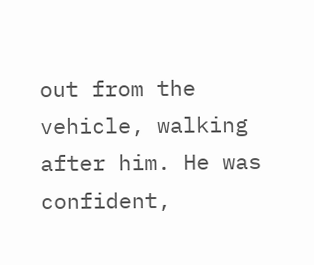out from the vehicle, walking after him. He was confident,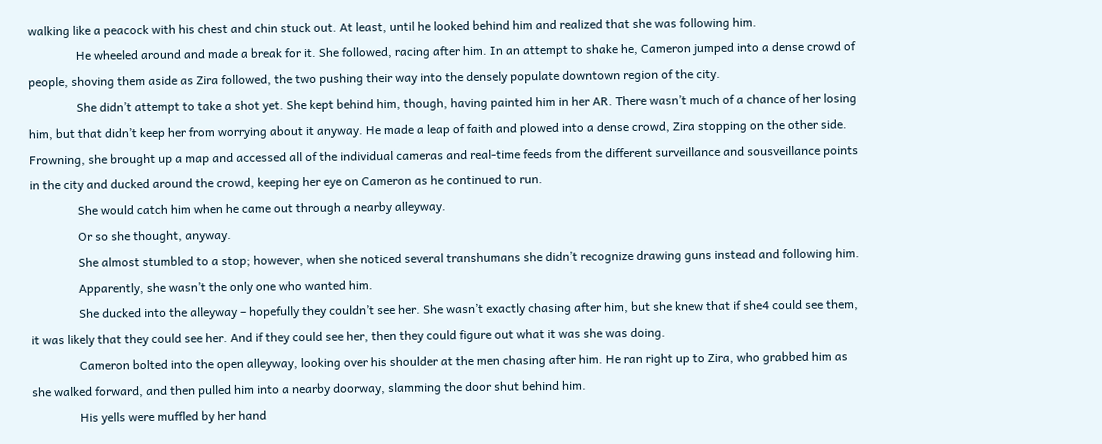walking like a peacock with his chest and chin stuck out. At least, until he looked behind him and realized that she was following him.
                He wheeled around and made a break for it. She followed, racing after him. In an attempt to shake he, Cameron jumped into a dense crowd of people, shoving them aside as Zira followed, the two pushing their way into the densely populate downtown region of the city.
                She didn’t attempt to take a shot yet. She kept behind him, though, having painted him in her AR. There wasn’t much of a chance of her losing him, but that didn’t keep her from worrying about it anyway. He made a leap of faith and plowed into a dense crowd, Zira stopping on the other side. Frowning, she brought up a map and accessed all of the individual cameras and real-time feeds from the different surveillance and sousveillance points in the city and ducked around the crowd, keeping her eye on Cameron as he continued to run.
                She would catch him when he came out through a nearby alleyway.
                Or so she thought, anyway.
                She almost stumbled to a stop; however, when she noticed several transhumans she didn’t recognize drawing guns instead and following him.
                Apparently, she wasn’t the only one who wanted him.
                She ducked into the alleyway – hopefully they couldn’t see her. She wasn’t exactly chasing after him, but she knew that if she4 could see them, it was likely that they could see her. And if they could see her, then they could figure out what it was she was doing.
                Cameron bolted into the open alleyway, looking over his shoulder at the men chasing after him. He ran right up to Zira, who grabbed him as she walked forward, and then pulled him into a nearby doorway, slamming the door shut behind him.
                His yells were muffled by her hand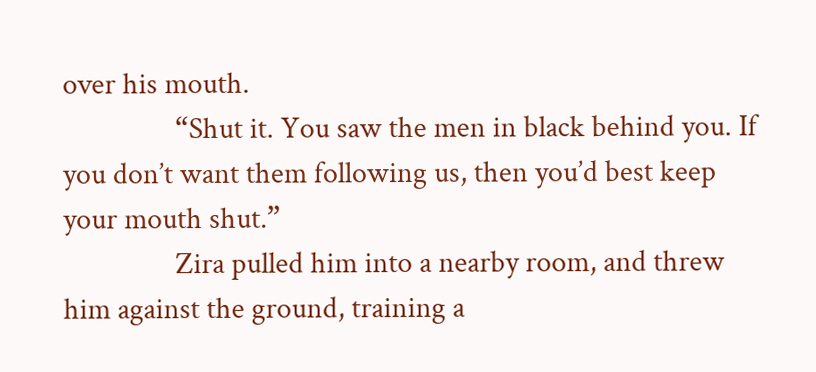over his mouth.
                “Shut it. You saw the men in black behind you. If you don’t want them following us, then you’d best keep your mouth shut.”
                Zira pulled him into a nearby room, and threw him against the ground, training a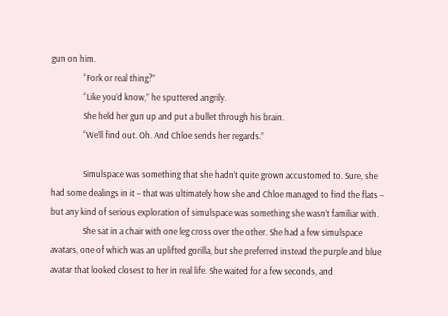gun on him.
                “Fork or real thing?”
                “Like you’d know,” he sputtered angrily.
                She held her gun up and put a bullet through his brain.
                “We’ll find out. Oh. And Chloe sends her regards.”

                Simulspace was something that she hadn’t quite grown accustomed to. Sure, she had some dealings in it – that was ultimately how she and Chloe managed to find the flats – but any kind of serious exploration of simulspace was something she wasn’t familiar with.
                She sat in a chair with one leg cross over the other. She had a few simulspace avatars, one of which was an uplifted gorilla, but she preferred instead the purple and blue avatar that looked closest to her in real life. She waited for a few seconds, and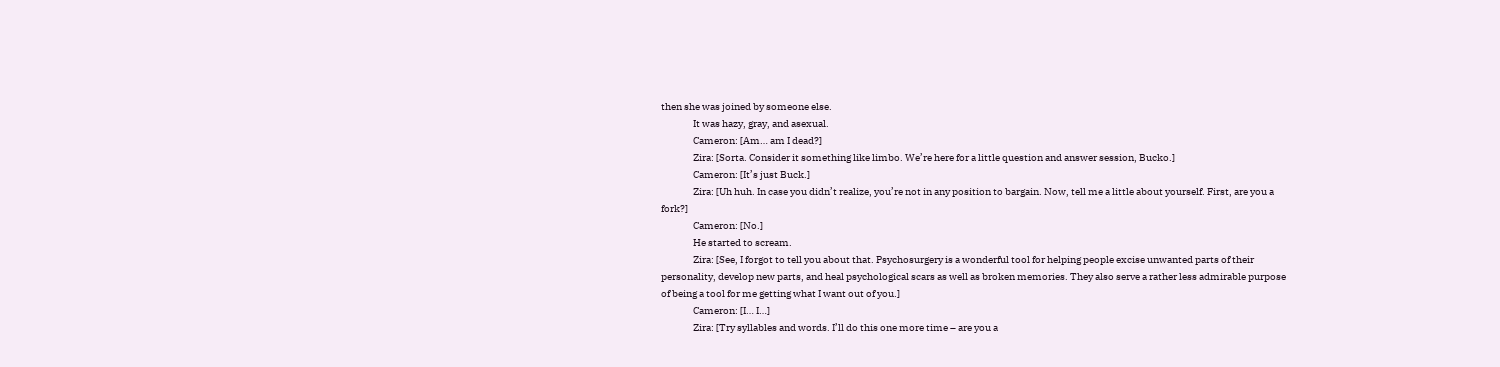then she was joined by someone else.
                It was hazy, gray, and asexual.
                Cameron: [Am… am I dead?]
                Zira: [Sorta. Consider it something like limbo. We’re here for a little question and answer session, Bucko.]
                Cameron: [It’s just Buck.]
                Zira: [Uh huh. In case you didn’t realize, you’re not in any position to bargain. Now, tell me a little about yourself. First, are you a fork?]
                Cameron: [No.]
                He started to scream.
                Zira: [See, I forgot to tell you about that. Psychosurgery is a wonderful tool for helping people excise unwanted parts of their personality, develop new parts, and heal psychological scars as well as broken memories. They also serve a rather less admirable purpose of being a tool for me getting what I want out of you.]
                Cameron: [I… I…]
                Zira: [Try syllables and words. I’ll do this one more time – are you a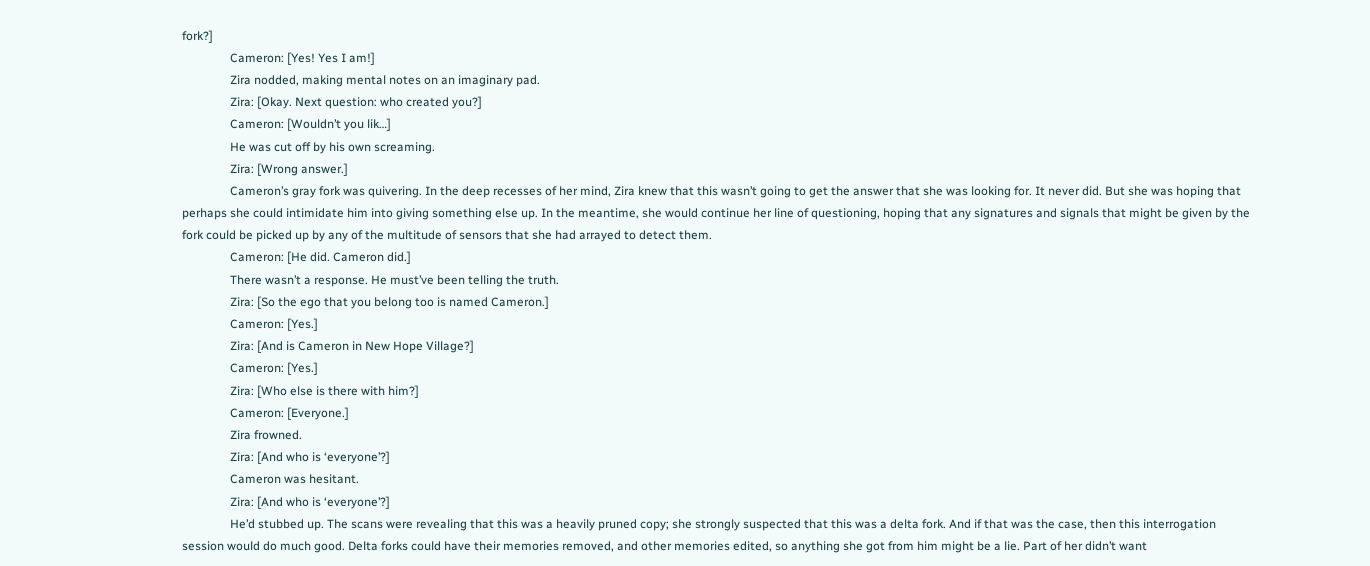fork?]
                Cameron: [Yes! Yes I am!]
                Zira nodded, making mental notes on an imaginary pad.
                Zira: [Okay. Next question: who created you?]
                Cameron: [Wouldn’t you lik…]
                He was cut off by his own screaming.
                Zira: [Wrong answer.]
                Cameron’s gray fork was quivering. In the deep recesses of her mind, Zira knew that this wasn’t going to get the answer that she was looking for. It never did. But she was hoping that perhaps she could intimidate him into giving something else up. In the meantime, she would continue her line of questioning, hoping that any signatures and signals that might be given by the fork could be picked up by any of the multitude of sensors that she had arrayed to detect them.
                Cameron: [He did. Cameron did.]
                There wasn’t a response. He must’ve been telling the truth.
                Zira: [So the ego that you belong too is named Cameron.]
                Cameron: [Yes.]
                Zira: [And is Cameron in New Hope Village?]
                Cameron: [Yes.]
                Zira: [Who else is there with him?]
                Cameron: [Everyone.]
                Zira frowned.
                Zira: [And who is ‘everyone’?]
                Cameron was hesitant.
                Zira: [And who is ‘everyone’?]
                He’d stubbed up. The scans were revealing that this was a heavily pruned copy; she strongly suspected that this was a delta fork. And if that was the case, then this interrogation session would do much good. Delta forks could have their memories removed, and other memories edited, so anything she got from him might be a lie. Part of her didn’t want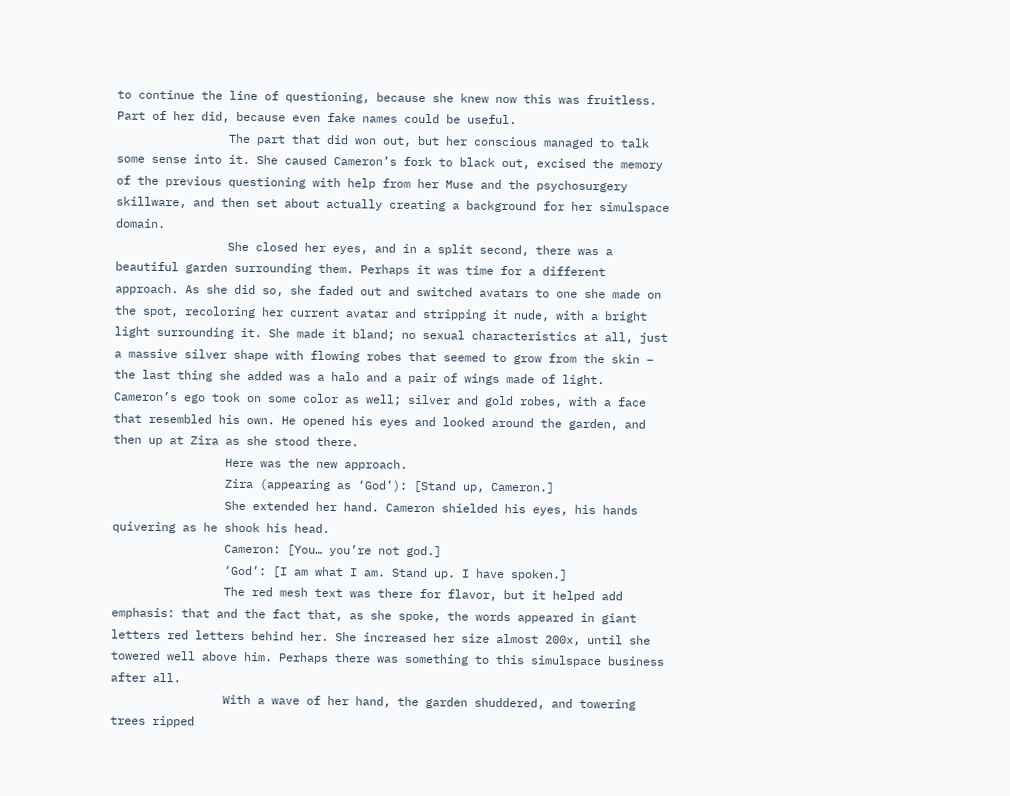to continue the line of questioning, because she knew now this was fruitless. Part of her did, because even fake names could be useful.
                The part that did won out, but her conscious managed to talk some sense into it. She caused Cameron’s fork to black out, excised the memory of the previous questioning with help from her Muse and the psychosurgery skillware, and then set about actually creating a background for her simulspace domain.
                She closed her eyes, and in a split second, there was a beautiful garden surrounding them. Perhaps it was time for a different approach. As she did so, she faded out and switched avatars to one she made on the spot, recoloring her current avatar and stripping it nude, with a bright light surrounding it. She made it bland; no sexual characteristics at all, just a massive silver shape with flowing robes that seemed to grow from the skin – the last thing she added was a halo and a pair of wings made of light. Cameron’s ego took on some color as well; silver and gold robes, with a face that resembled his own. He opened his eyes and looked around the garden, and then up at Zira as she stood there.
                Here was the new approach.
                Zira (appearing as ‘God’): [Stand up, Cameron.]
                She extended her hand. Cameron shielded his eyes, his hands quivering as he shook his head.
                Cameron: [You… you’re not god.]
                ‘God’: [I am what I am. Stand up. I have spoken.]
                The red mesh text was there for flavor, but it helped add emphasis: that and the fact that, as she spoke, the words appeared in giant letters red letters behind her. She increased her size almost 200x, until she towered well above him. Perhaps there was something to this simulspace business after all.
                With a wave of her hand, the garden shuddered, and towering trees ripped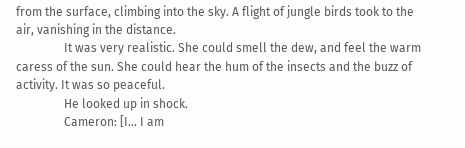from the surface, climbing into the sky. A flight of jungle birds took to the air, vanishing in the distance.
                It was very realistic. She could smell the dew, and feel the warm caress of the sun. She could hear the hum of the insects and the buzz of activity. It was so peaceful.
                He looked up in shock.
                Cameron: [I… I am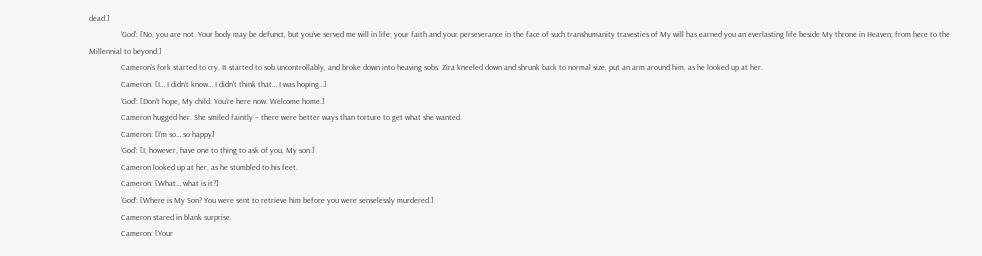dead.]
                ‘God’: [No, you are not. Your body may be defunct, but you’ve served me will in life; your faith and your perseverance in the face of such transhumanity travesties of My will has earned you an everlasting life beside My throne in Heaven; from here to the Millennial to beyond.]
                Cameron’s fork started to cry. It started to sob uncontrollably, and broke down into heaving sobs. Zira kneeled down and shrunk back to normal size, put an arm around him, as he looked up at her.
                Cameron: [I… I didn’t know… I didn’t think that… I was hoping…]
                ‘God’: [Don’t hope, My child. You’re here now. Welcome home.]
                Cameron hugged her. She smiled faintly – there were better ways than torture to get what she wanted.
                Cameron: [I’m so… so happy]
                ‘God’: [I, however, have one to thing to ask of you, My son.]
                Cameron looked up at her, as he stumbled to his feet.
                Cameron: [What… what is it?]
                ‘God’: [Where is My Son? You were sent to retrieve him before you were senselessly murdered.]
                Cameron stared in blank surprise.
                Cameron: [Your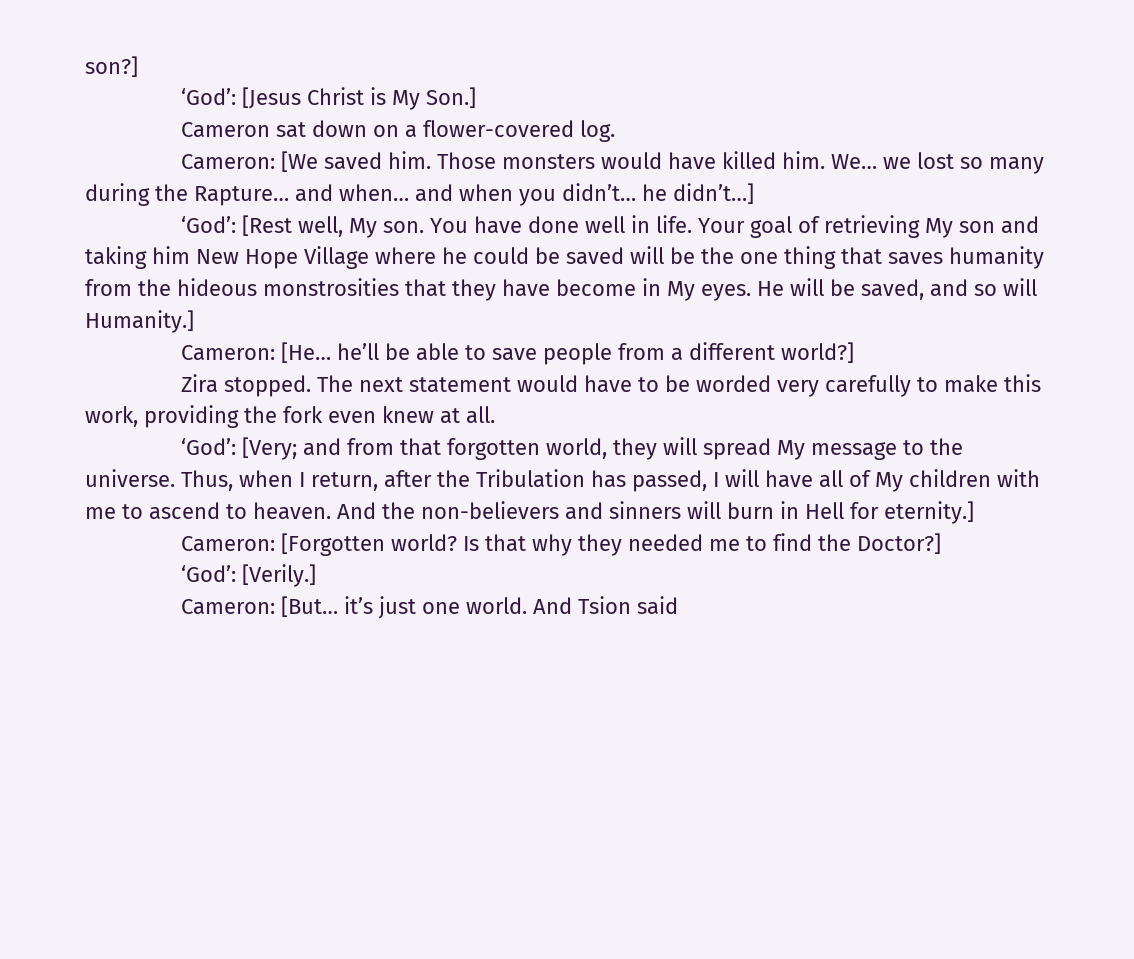son?]
                ‘God’: [Jesus Christ is My Son.]
                Cameron sat down on a flower-covered log.
                Cameron: [We saved him. Those monsters would have killed him. We… we lost so many during the Rapture… and when… and when you didn’t… he didn’t…]
                ‘God’: [Rest well, My son. You have done well in life. Your goal of retrieving My son and taking him New Hope Village where he could be saved will be the one thing that saves humanity from the hideous monstrosities that they have become in My eyes. He will be saved, and so will Humanity.]
                Cameron: [He… he’ll be able to save people from a different world?]
                Zira stopped. The next statement would have to be worded very carefully to make this work, providing the fork even knew at all.
                ‘God’: [Very; and from that forgotten world, they will spread My message to the universe. Thus, when I return, after the Tribulation has passed, I will have all of My children with me to ascend to heaven. And the non-believers and sinners will burn in Hell for eternity.]
                Cameron: [Forgotten world? Is that why they needed me to find the Doctor?]
                ‘God’: [Verily.]
                Cameron: [But… it’s just one world. And Tsion said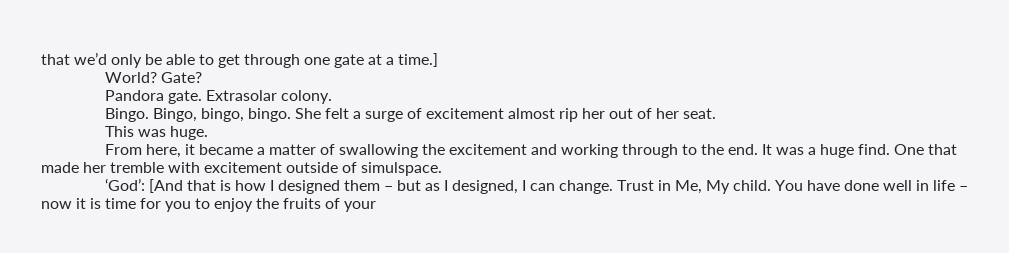that we’d only be able to get through one gate at a time.]
                World? Gate?
                Pandora gate. Extrasolar colony.
                Bingo. Bingo, bingo, bingo. She felt a surge of excitement almost rip her out of her seat.
                This was huge.
                From here, it became a matter of swallowing the excitement and working through to the end. It was a huge find. One that made her tremble with excitement outside of simulspace.
                ‘God’: [And that is how I designed them – but as I designed, I can change. Trust in Me, My child. You have done well in life – now it is time for you to enjoy the fruits of your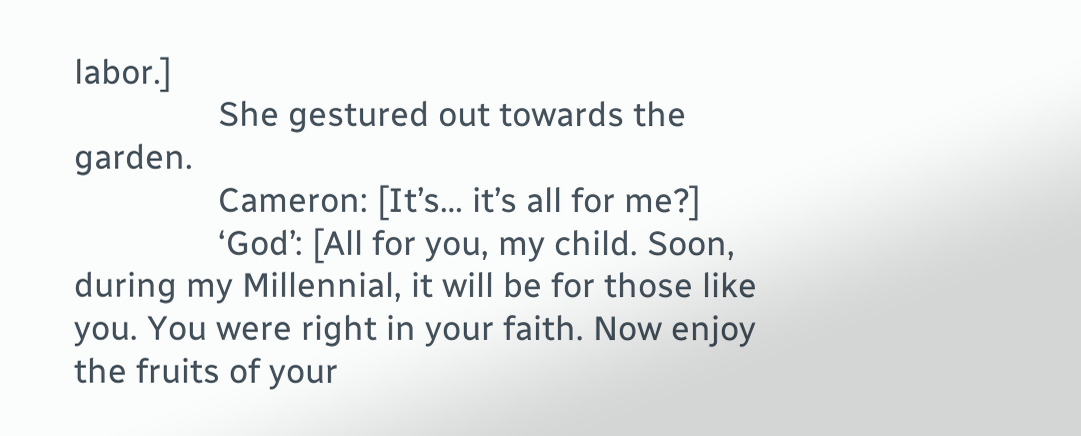labor.]
                She gestured out towards the garden.
                Cameron: [It’s… it’s all for me?]
                ‘God’: [All for you, my child. Soon, during my Millennial, it will be for those like you. You were right in your faith. Now enjoy the fruits of your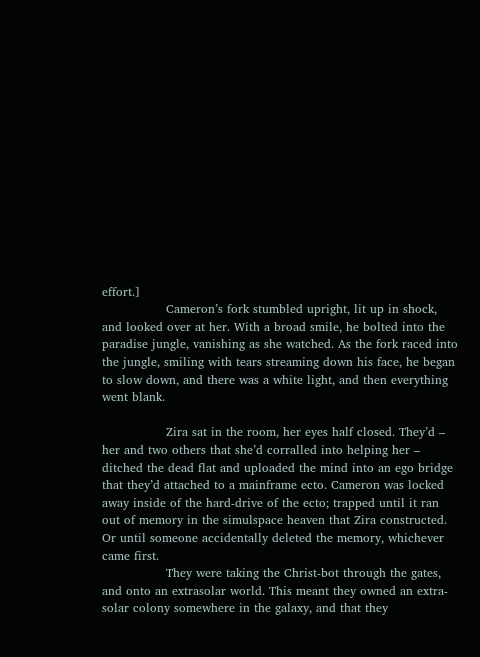effort.]
                Cameron’s fork stumbled upright, lit up in shock, and looked over at her. With a broad smile, he bolted into the paradise jungle, vanishing as she watched. As the fork raced into the jungle, smiling with tears streaming down his face, he began to slow down, and there was a white light, and then everything went blank.

                Zira sat in the room, her eyes half closed. They’d – her and two others that she’d corralled into helping her – ditched the dead flat and uploaded the mind into an ego bridge that they’d attached to a mainframe ecto. Cameron was locked away inside of the hard-drive of the ecto; trapped until it ran out of memory in the simulspace heaven that Zira constructed. Or until someone accidentally deleted the memory, whichever came first.
                They were taking the Christ-bot through the gates, and onto an extrasolar world. This meant they owned an extra-solar colony somewhere in the galaxy, and that they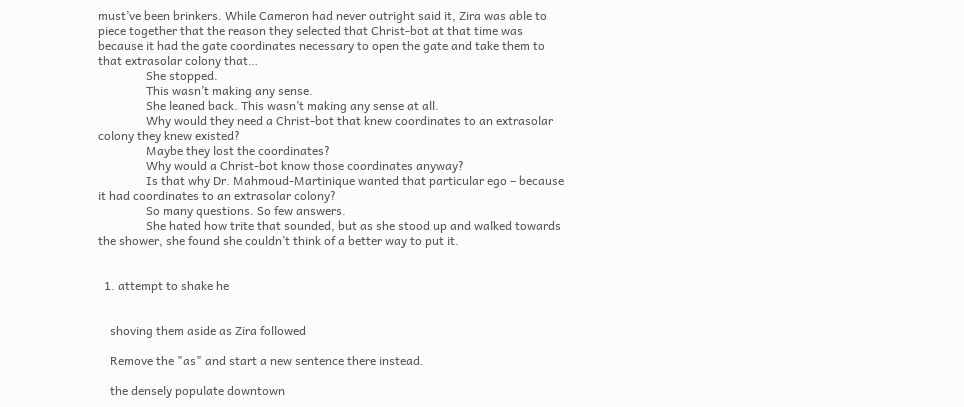must’ve been brinkers. While Cameron had never outright said it, Zira was able to piece together that the reason they selected that Christ-bot at that time was because it had the gate coordinates necessary to open the gate and take them to that extrasolar colony that…
                She stopped.
                This wasn’t making any sense.
                She leaned back. This wasn’t making any sense at all.
                Why would they need a Christ-bot that knew coordinates to an extrasolar colony they knew existed?
                Maybe they lost the coordinates?
                Why would a Christ-bot know those coordinates anyway?
                Is that why Dr. Mahmoud-Martinique wanted that particular ego – because it had coordinates to an extrasolar colony?
                So many questions. So few answers.
                She hated how trite that sounded, but as she stood up and walked towards the shower, she found she couldn’t think of a better way to put it.


  1. attempt to shake he


    shoving them aside as Zira followed

    Remove the "as" and start a new sentence there instead.

    the densely populate downtown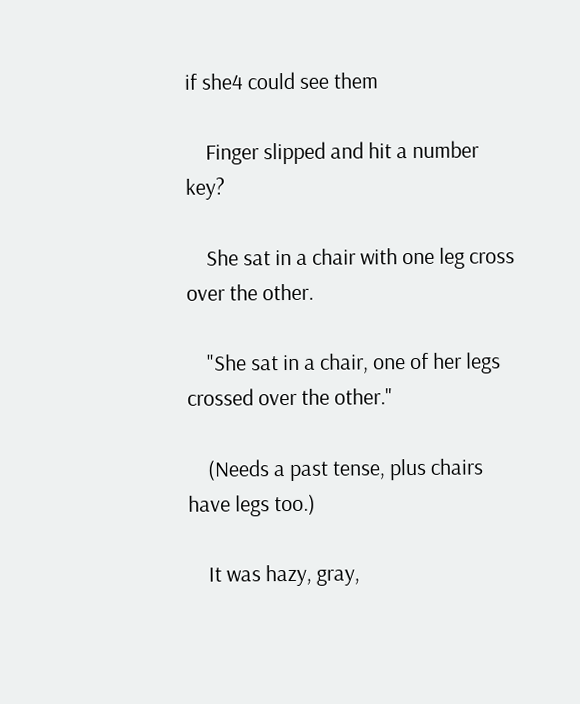if she4 could see them

    Finger slipped and hit a number key?

    She sat in a chair with one leg cross over the other.

    "She sat in a chair, one of her legs crossed over the other."

    (Needs a past tense, plus chairs have legs too.)

    It was hazy, gray,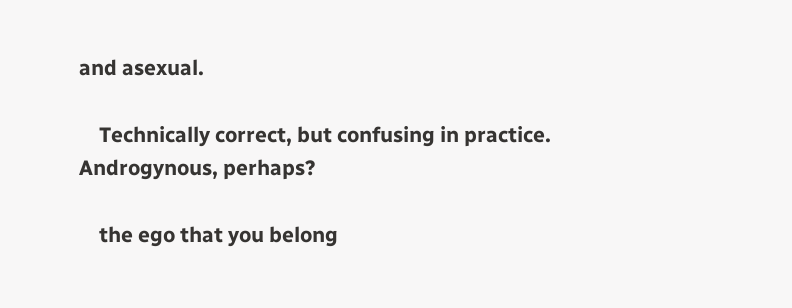and asexual.

    Technically correct, but confusing in practice. Androgynous, perhaps?

    the ego that you belong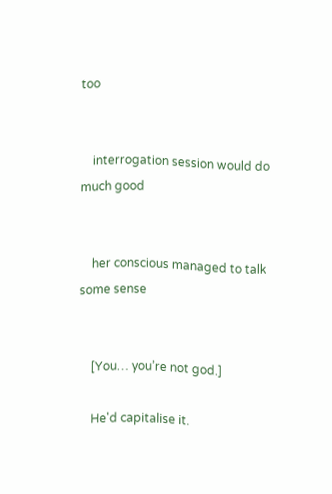too


    interrogation session would do much good


    her conscious managed to talk some sense


    [You… you’re not god.]

    He'd capitalise it.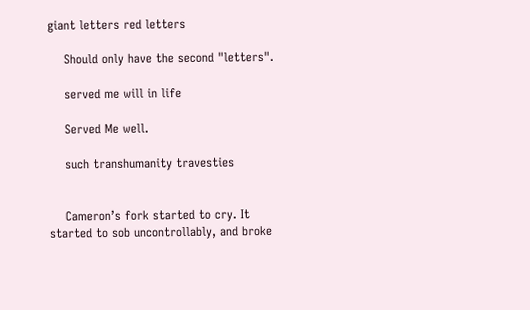giant letters red letters

    Should only have the second "letters".

    served me will in life

    Served Me well.

    such transhumanity travesties


    Cameron’s fork started to cry. It started to sob uncontrollably, and broke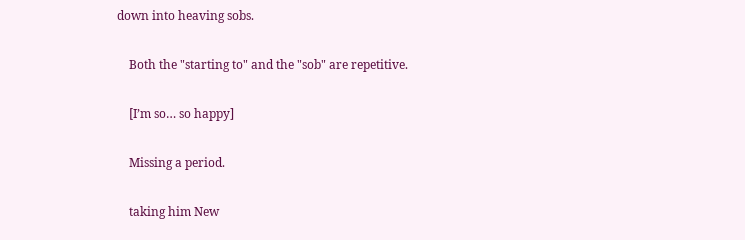down into heaving sobs.

    Both the "starting to" and the "sob" are repetitive.

    [I’m so… so happy]

    Missing a period.

    taking him New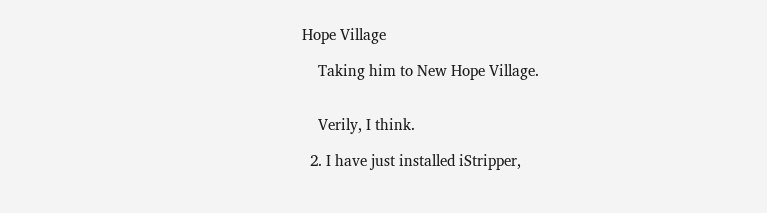Hope Village

    Taking him to New Hope Village.


    Verily, I think.

  2. I have just installed iStripper,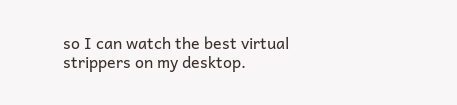so I can watch the best virtual strippers on my desktop.